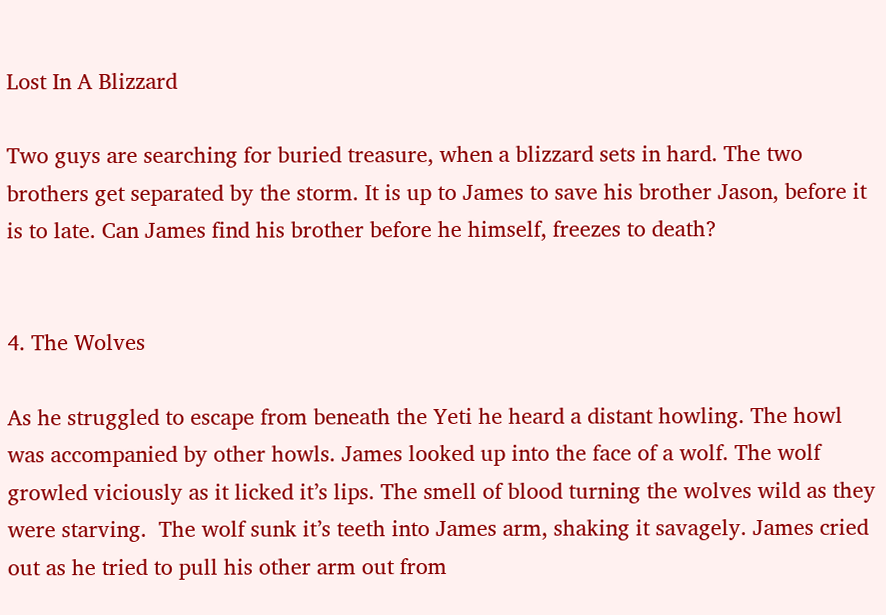Lost In A Blizzard

Two guys are searching for buried treasure, when a blizzard sets in hard. The two brothers get separated by the storm. It is up to James to save his brother Jason, before it is to late. Can James find his brother before he himself, freezes to death?


4. The Wolves

As he struggled to escape from beneath the Yeti he heard a distant howling. The howl was accompanied by other howls. James looked up into the face of a wolf. The wolf growled viciously as it licked it’s lips. The smell of blood turning the wolves wild as they were starving.  The wolf sunk it’s teeth into James arm, shaking it savagely. James cried out as he tried to pull his other arm out from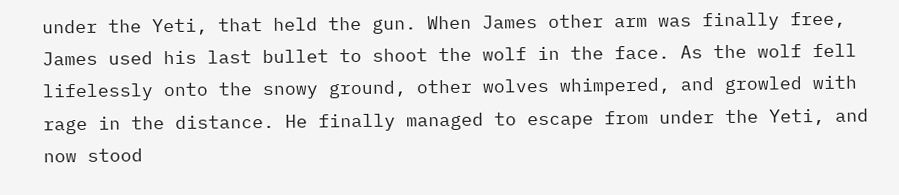under the Yeti, that held the gun. When James other arm was finally free, James used his last bullet to shoot the wolf in the face. As the wolf fell lifelessly onto the snowy ground, other wolves whimpered, and growled with rage in the distance. He finally managed to escape from under the Yeti, and now stood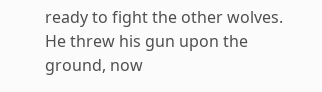ready to fight the other wolves. He threw his gun upon the ground, now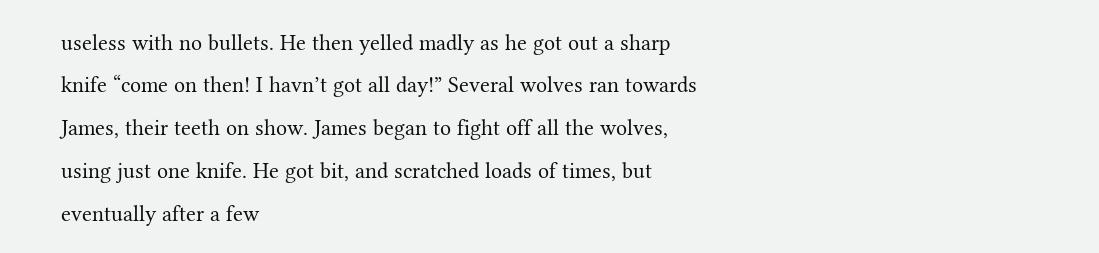useless with no bullets. He then yelled madly as he got out a sharp knife “come on then! I havn’t got all day!” Several wolves ran towards James, their teeth on show. James began to fight off all the wolves, using just one knife. He got bit, and scratched loads of times, but eventually after a few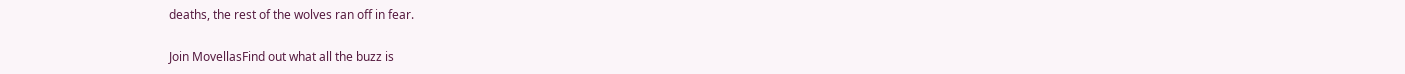deaths, the rest of the wolves ran off in fear.

Join MovellasFind out what all the buzz is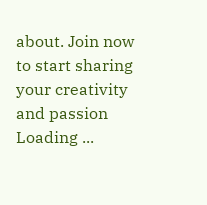about. Join now to start sharing your creativity and passion
Loading ...